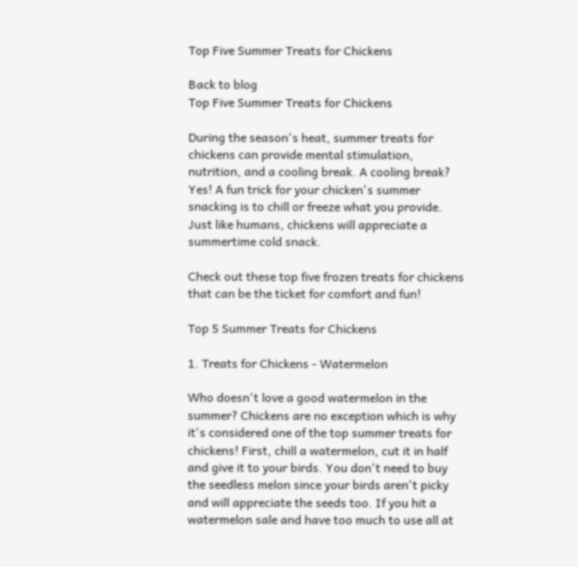Top Five Summer Treats for Chickens

Back to blog
Top Five Summer Treats for Chickens

During the season's heat, summer treats for chickens can provide mental stimulation, nutrition, and a cooling break. A cooling break? Yes! A fun trick for your chicken's summer snacking is to chill or freeze what you provide. Just like humans, chickens will appreciate a summertime cold snack.

Check out these top five frozen treats for chickens that can be the ticket for comfort and fun!

Top 5 Summer Treats for Chickens

1. Treats for Chickens - Watermelon

Who doesn't love a good watermelon in the summer? Chickens are no exception which is why it's considered one of the top summer treats for chickens! First, chill a watermelon, cut it in half and give it to your birds. You don't need to buy the seedless melon since your birds aren't picky and will appreciate the seeds too. If you hit a watermelon sale and have too much to use all at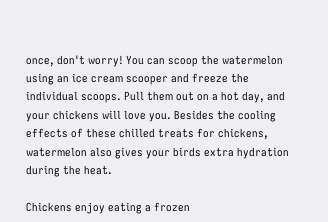once, don't worry! You can scoop the watermelon using an ice cream scooper and freeze the individual scoops. Pull them out on a hot day, and your chickens will love you. Besides the cooling effects of these chilled treats for chickens, watermelon also gives your birds extra hydration during the heat.

Chickens enjoy eating a frozen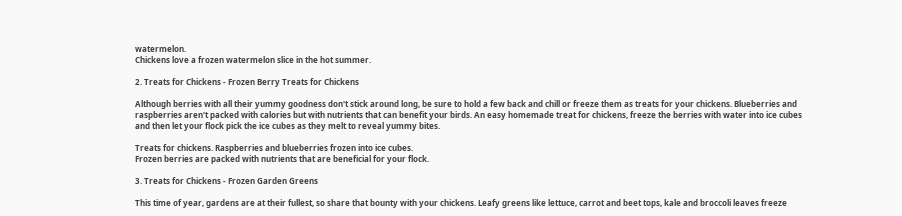watermelon.
Chickens love a frozen watermelon slice in the hot summer.

2. Treats for Chickens - Frozen Berry Treats for Chickens

Although berries with all their yummy goodness don't stick around long, be sure to hold a few back and chill or freeze them as treats for your chickens. Blueberries and raspberries aren't packed with calories but with nutrients that can benefit your birds. An easy homemade treat for chickens, freeze the berries with water into ice cubes and then let your flock pick the ice cubes as they melt to reveal yummy bites.

Treats for chickens. Raspberries and blueberries frozen into ice cubes.
Frozen berries are packed with nutrients that are beneficial for your flock.

3. Treats for Chickens - Frozen Garden Greens

This time of year, gardens are at their fullest, so share that bounty with your chickens. Leafy greens like lettuce, carrot and beet tops, kale and broccoli leaves freeze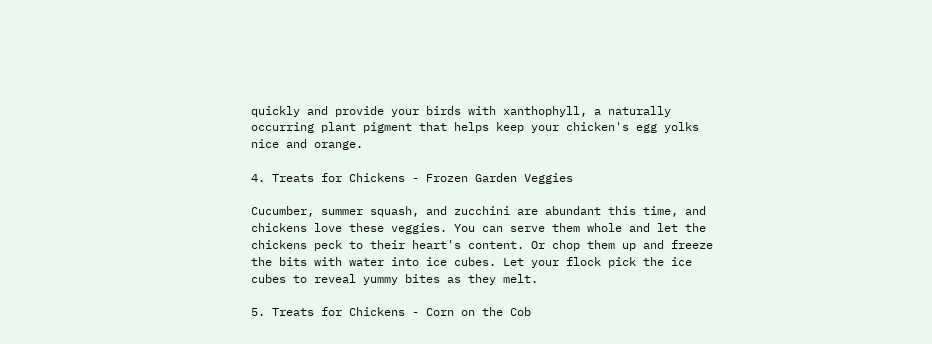quickly and provide your birds with xanthophyll, a naturally occurring plant pigment that helps keep your chicken's egg yolks nice and orange.

4. Treats for Chickens - Frozen Garden Veggies

Cucumber, summer squash, and zucchini are abundant this time, and chickens love these veggies. You can serve them whole and let the chickens peck to their heart's content. Or chop them up and freeze the bits with water into ice cubes. Let your flock pick the ice cubes to reveal yummy bites as they melt.

5. Treats for Chickens - Corn on the Cob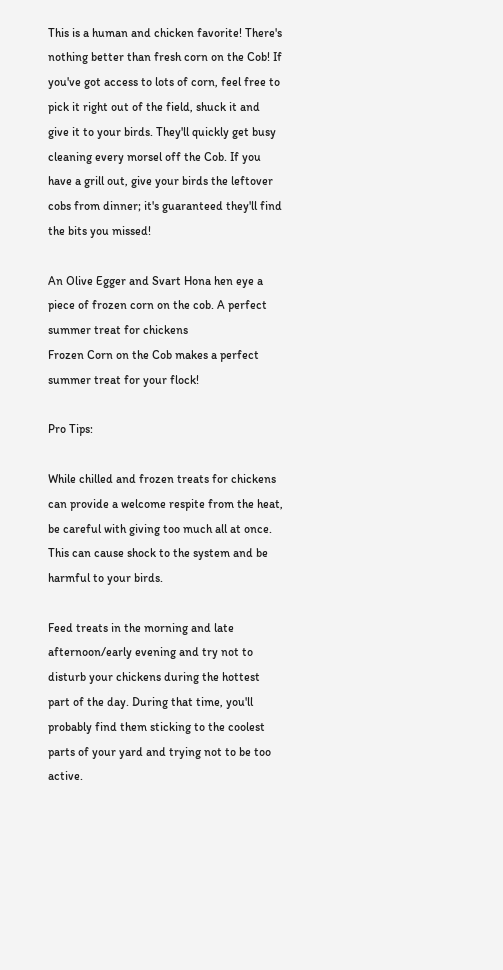This is a human and chicken favorite! There's nothing better than fresh corn on the Cob! If you've got access to lots of corn, feel free to pick it right out of the field, shuck it and give it to your birds. They'll quickly get busy cleaning every morsel off the Cob. If you have a grill out, give your birds the leftover cobs from dinner; it's guaranteed they'll find the bits you missed!

An Olive Egger and Svart Hona hen eye a piece of frozen corn on the cob. A perfect summer treat for chickens
Frozen Corn on the Cob makes a perfect summer treat for your flock!

Pro Tips:

While chilled and frozen treats for chickens can provide a welcome respite from the heat, be careful with giving too much all at once. This can cause shock to the system and be harmful to your birds.

Feed treats in the morning and late afternoon/early evening and try not to disturb your chickens during the hottest part of the day. During that time, you'll probably find them sticking to the coolest parts of your yard and trying not to be too active.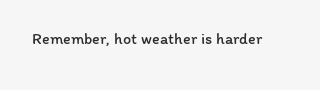Remember, hot weather is harder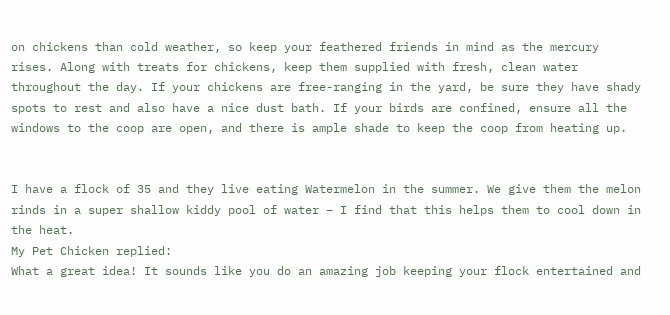on chickens than cold weather, so keep your feathered friends in mind as the mercury rises. Along with treats for chickens, keep them supplied with fresh, clean water throughout the day. If your chickens are free-ranging in the yard, be sure they have shady spots to rest and also have a nice dust bath. If your birds are confined, ensure all the windows to the coop are open, and there is ample shade to keep the coop from heating up.


I have a flock of 35 and they live eating Watermelon in the summer. We give them the melon rinds in a super shallow kiddy pool of water – I find that this helps them to cool down in the heat.
My Pet Chicken replied:
What a great idea! It sounds like you do an amazing job keeping your flock entertained and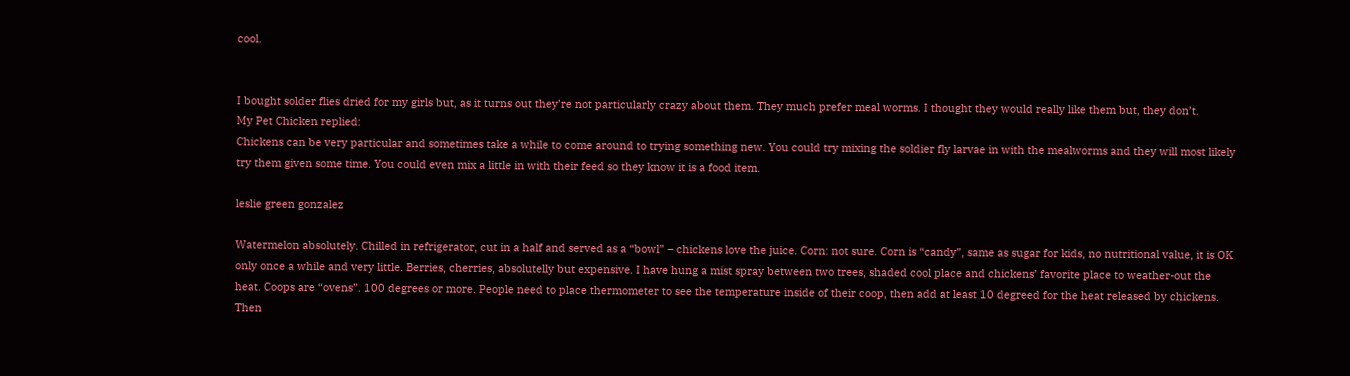cool.


I bought solder flies dried for my girls but, as it turns out they’re not particularly crazy about them. They much prefer meal worms. I thought they would really like them but, they don’t.
My Pet Chicken replied:
Chickens can be very particular and sometimes take a while to come around to trying something new. You could try mixing the soldier fly larvae in with the mealworms and they will most likely try them given some time. You could even mix a little in with their feed so they know it is a food item.

leslie green gonzalez

Watermelon absolutely. Chilled in refrigerator, cut in a half and served as a “bowl” – chickens love the juice. Corn: not sure. Corn is “candy”, same as sugar for kids, no nutritional value, it is OK only once a while and very little. Berries, cherries, absolutelly but expensive. I have hung a mist spray between two trees, shaded cool place and chickens’ favorite place to weather-out the heat. Coops are “ovens”. 100 degrees or more. People need to place thermometer to see the temperature inside of their coop, then add at least 10 degreed for the heat released by chickens. Then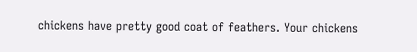chickens have pretty good coat of feathers. Your chickens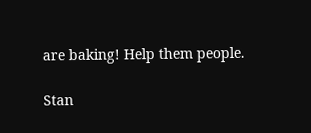are baking! Help them people.

Stan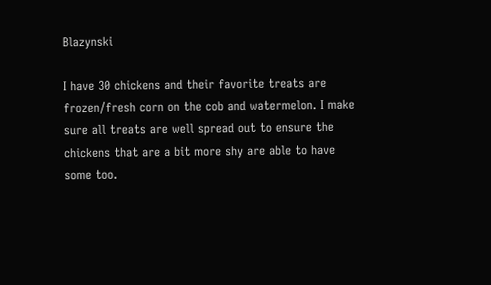Blazynski

I have 30 chickens and their favorite treats are frozen/fresh corn on the cob and watermelon. I make sure all treats are well spread out to ensure the chickens that are a bit more shy are able to have some too.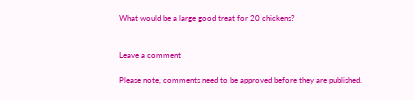What would be a large good treat for 20 chickens?


Leave a comment

Please note, comments need to be approved before they are published.